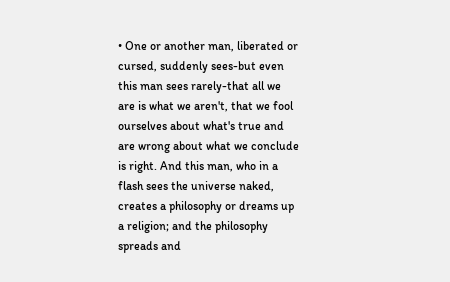• One or another man, liberated or cursed, suddenly sees-but even this man sees rarely-that all we are is what we aren't, that we fool ourselves about what's true and are wrong about what we conclude is right. And this man, who in a flash sees the universe naked, creates a philosophy or dreams up a religion; and the philosophy spreads and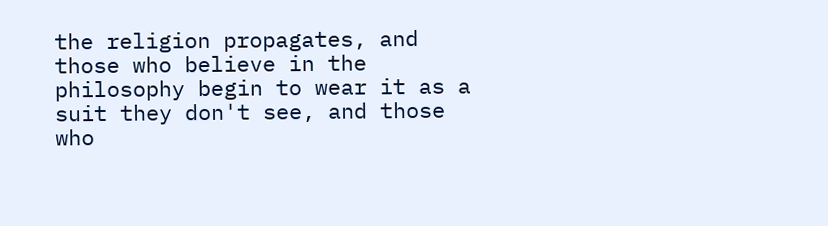the religion propagates, and those who believe in the philosophy begin to wear it as a suit they don't see, and those who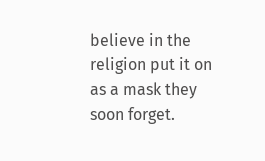believe in the religion put it on as a mask they soon forget.